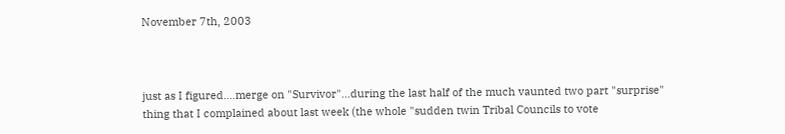November 7th, 2003



just as I figured....merge on "Survivor"...during the last half of the much vaunted two part "surprise" thing that I complained about last week (the whole "sudden twin Tribal Councils to vote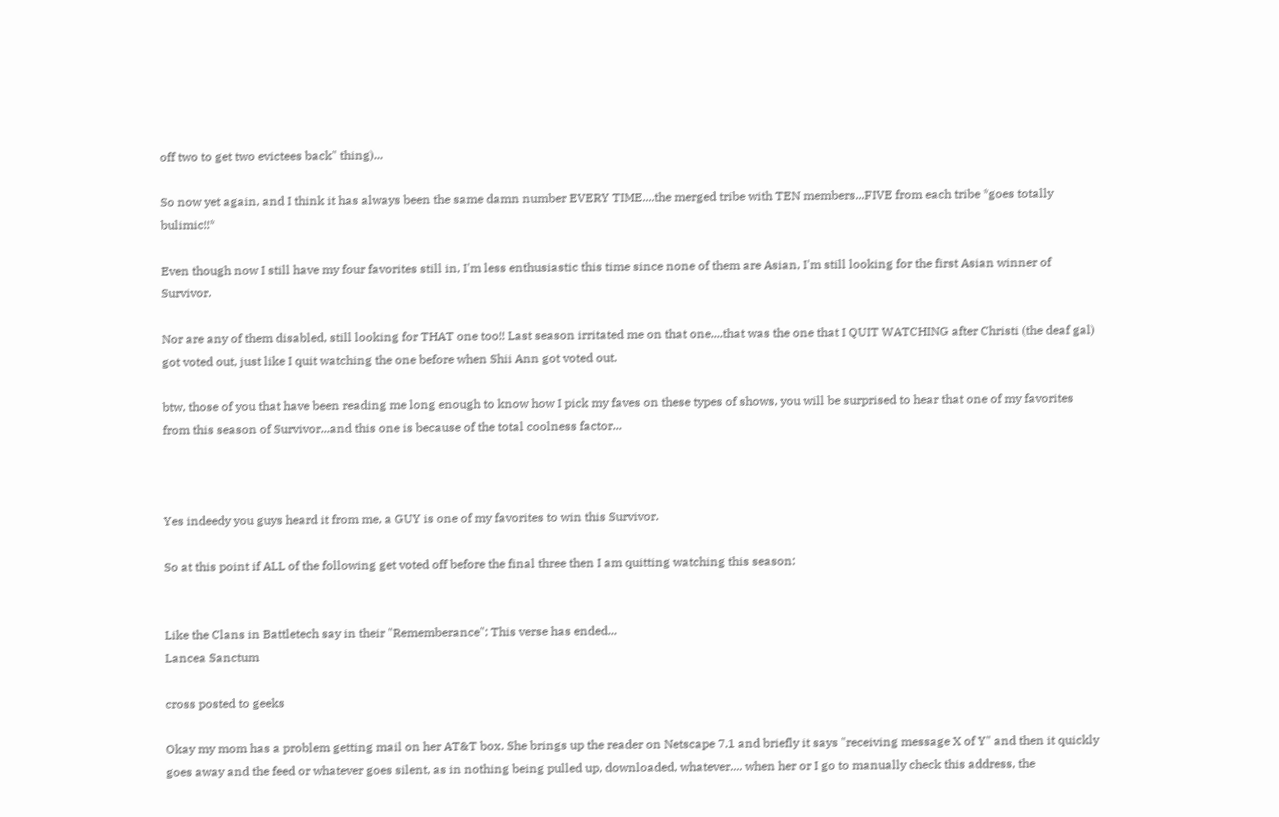off two to get two evictees back" thing)...

So now yet again, and I think it has always been the same damn number EVERY TIME....the merged tribe with TEN members...FIVE from each tribe *goes totally bulimic!!*

Even though now I still have my four favorites still in, I'm less enthusiastic this time since none of them are Asian, I'm still looking for the first Asian winner of Survivor.

Nor are any of them disabled, still looking for THAT one too!! Last season irritated me on that one....that was the one that I QUIT WATCHING after Christi (the deaf gal) got voted out, just like I quit watching the one before when Shii Ann got voted out.

btw, those of you that have been reading me long enough to know how I pick my faves on these types of shows, you will be surprised to hear that one of my favorites from this season of Survivor...and this one is because of the total coolness factor...



Yes indeedy you guys heard it from me, a GUY is one of my favorites to win this Survivor.

So at this point if ALL of the following get voted off before the final three then I am quitting watching this season:


Like the Clans in Battletech say in their "Rememberance": This verse has ended...
Lancea Sanctum

cross posted to geeks

Okay my mom has a problem getting mail on her AT&T box. She brings up the reader on Netscape 7.1 and briefly it says "receiving message X of Y" and then it quickly goes away and the feed or whatever goes silent, as in nothing being pulled up, downloaded, whatever.... when her or I go to manually check this address, the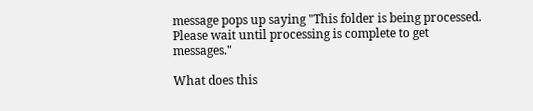message pops up saying "This folder is being processed. Please wait until processing is complete to get messages."

What does this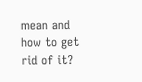mean and how to get rid of it?